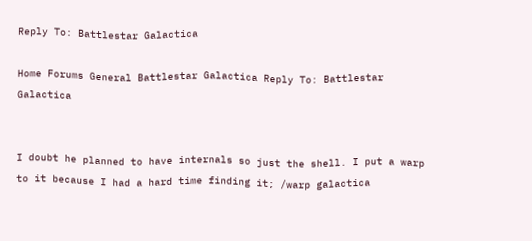Reply To: Battlestar Galactica

Home Forums General Battlestar Galactica Reply To: Battlestar Galactica


I doubt he planned to have internals so just the shell. I put a warp to it because I had a hard time finding it; /warp galactica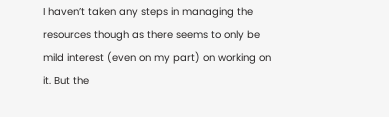I haven’t taken any steps in managing the resources though as there seems to only be mild interest (even on my part) on working on it. But the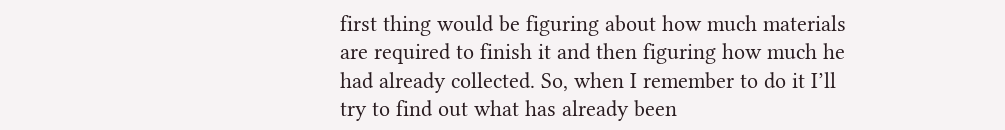first thing would be figuring about how much materials are required to finish it and then figuring how much he had already collected. So, when I remember to do it I’ll try to find out what has already been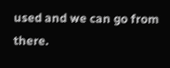used and we can go from there.